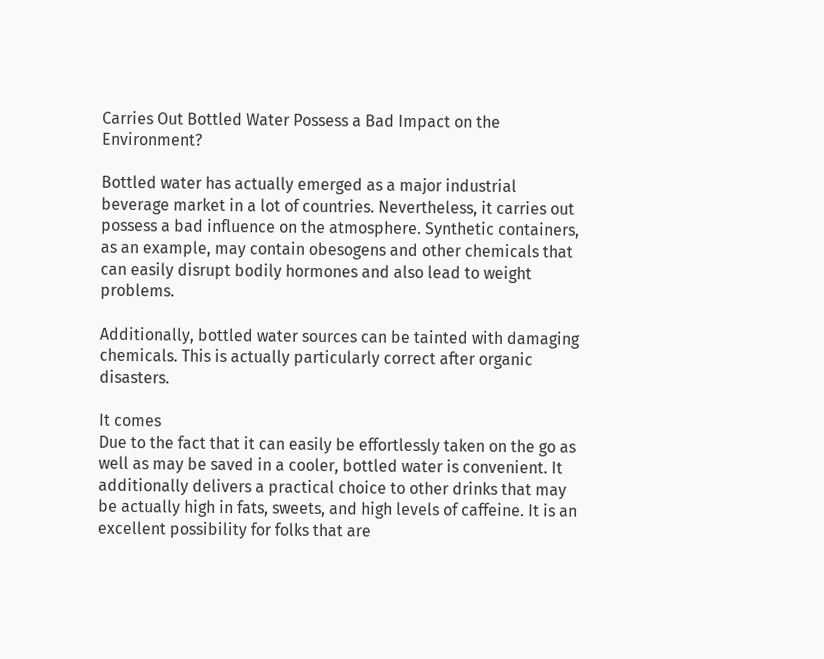Carries Out Bottled Water Possess a Bad Impact on the Environment?

Bottled water has actually emerged as a major industrial beverage market in a lot of countries. Nevertheless, it carries out possess a bad influence on the atmosphere. Synthetic containers, as an example, may contain obesogens and other chemicals that can easily disrupt bodily hormones and also lead to weight problems.

Additionally, bottled water sources can be tainted with damaging chemicals. This is actually particularly correct after organic disasters.

It comes
Due to the fact that it can easily be effortlessly taken on the go as well as may be saved in a cooler, bottled water is convenient. It additionally delivers a practical choice to other drinks that may be actually high in fats, sweets, and high levels of caffeine. It is an excellent possibility for folks that are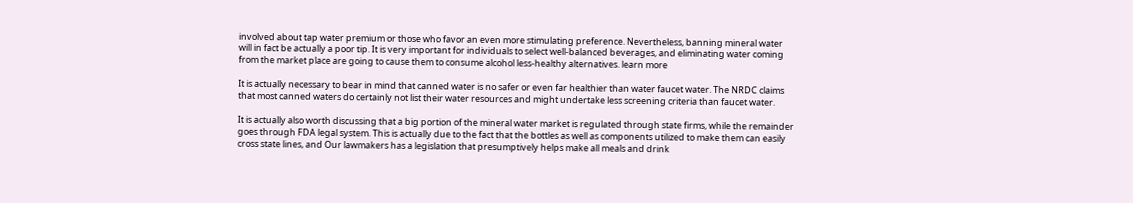involved about tap water premium or those who favor an even more stimulating preference. Nevertheless, banning mineral water will in fact be actually a poor tip. It is very important for individuals to select well-balanced beverages, and eliminating water coming from the market place are going to cause them to consume alcohol less-healthy alternatives. learn more

It is actually necessary to bear in mind that canned water is no safer or even far healthier than water faucet water. The NRDC claims that most canned waters do certainly not list their water resources and might undertake less screening criteria than faucet water.

It is actually also worth discussing that a big portion of the mineral water market is regulated through state firms, while the remainder goes through FDA legal system. This is actually due to the fact that the bottles as well as components utilized to make them can easily cross state lines, and Our lawmakers has a legislation that presumptively helps make all meals and drink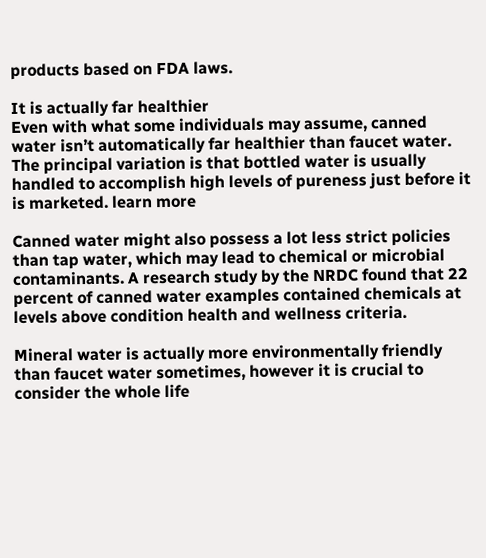products based on FDA laws.

It is actually far healthier
Even with what some individuals may assume, canned water isn’t automatically far healthier than faucet water. The principal variation is that bottled water is usually handled to accomplish high levels of pureness just before it is marketed. learn more

Canned water might also possess a lot less strict policies than tap water, which may lead to chemical or microbial contaminants. A research study by the NRDC found that 22 percent of canned water examples contained chemicals at levels above condition health and wellness criteria.

Mineral water is actually more environmentally friendly than faucet water sometimes, however it is crucial to consider the whole life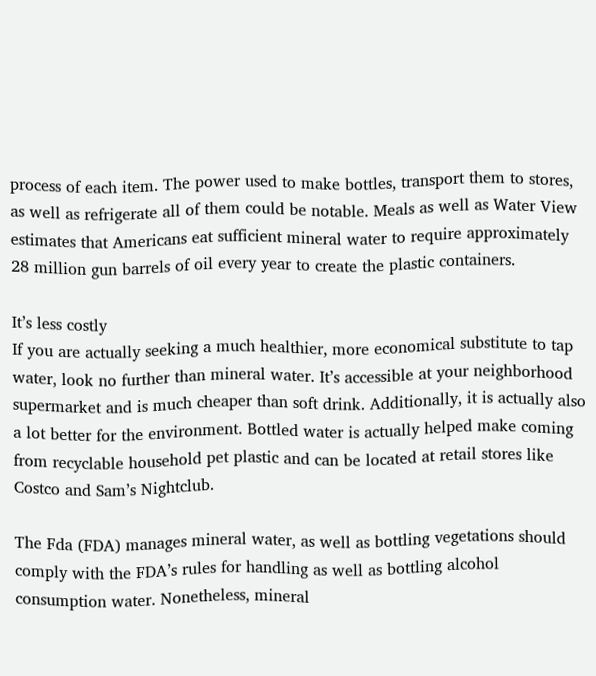process of each item. The power used to make bottles, transport them to stores, as well as refrigerate all of them could be notable. Meals as well as Water View estimates that Americans eat sufficient mineral water to require approximately 28 million gun barrels of oil every year to create the plastic containers.

It’s less costly
If you are actually seeking a much healthier, more economical substitute to tap water, look no further than mineral water. It’s accessible at your neighborhood supermarket and is much cheaper than soft drink. Additionally, it is actually also a lot better for the environment. Bottled water is actually helped make coming from recyclable household pet plastic and can be located at retail stores like Costco and Sam’s Nightclub.

The Fda (FDA) manages mineral water, as well as bottling vegetations should comply with the FDA’s rules for handling as well as bottling alcohol consumption water. Nonetheless, mineral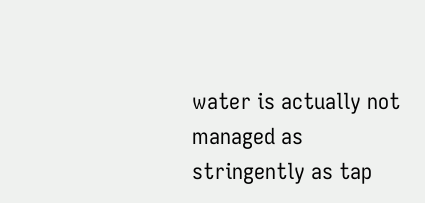water is actually not managed as stringently as tap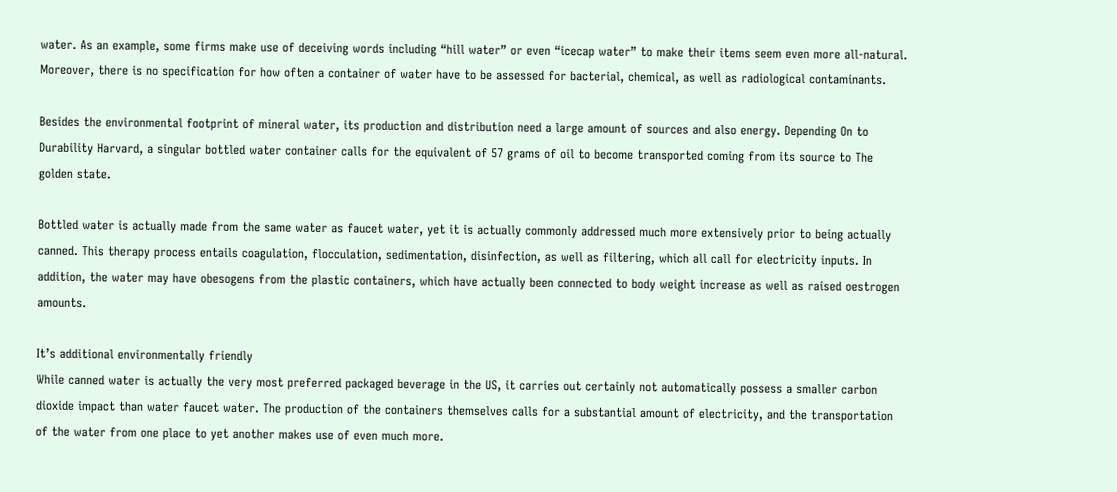water. As an example, some firms make use of deceiving words including “hill water” or even “icecap water” to make their items seem even more all-natural. Moreover, there is no specification for how often a container of water have to be assessed for bacterial, chemical, as well as radiological contaminants.

Besides the environmental footprint of mineral water, its production and distribution need a large amount of sources and also energy. Depending On to Durability Harvard, a singular bottled water container calls for the equivalent of 57 grams of oil to become transported coming from its source to The golden state.

Bottled water is actually made from the same water as faucet water, yet it is actually commonly addressed much more extensively prior to being actually canned. This therapy process entails coagulation, flocculation, sedimentation, disinfection, as well as filtering, which all call for electricity inputs. In addition, the water may have obesogens from the plastic containers, which have actually been connected to body weight increase as well as raised oestrogen amounts.

It’s additional environmentally friendly
While canned water is actually the very most preferred packaged beverage in the US, it carries out certainly not automatically possess a smaller carbon dioxide impact than water faucet water. The production of the containers themselves calls for a substantial amount of electricity, and the transportation of the water from one place to yet another makes use of even much more.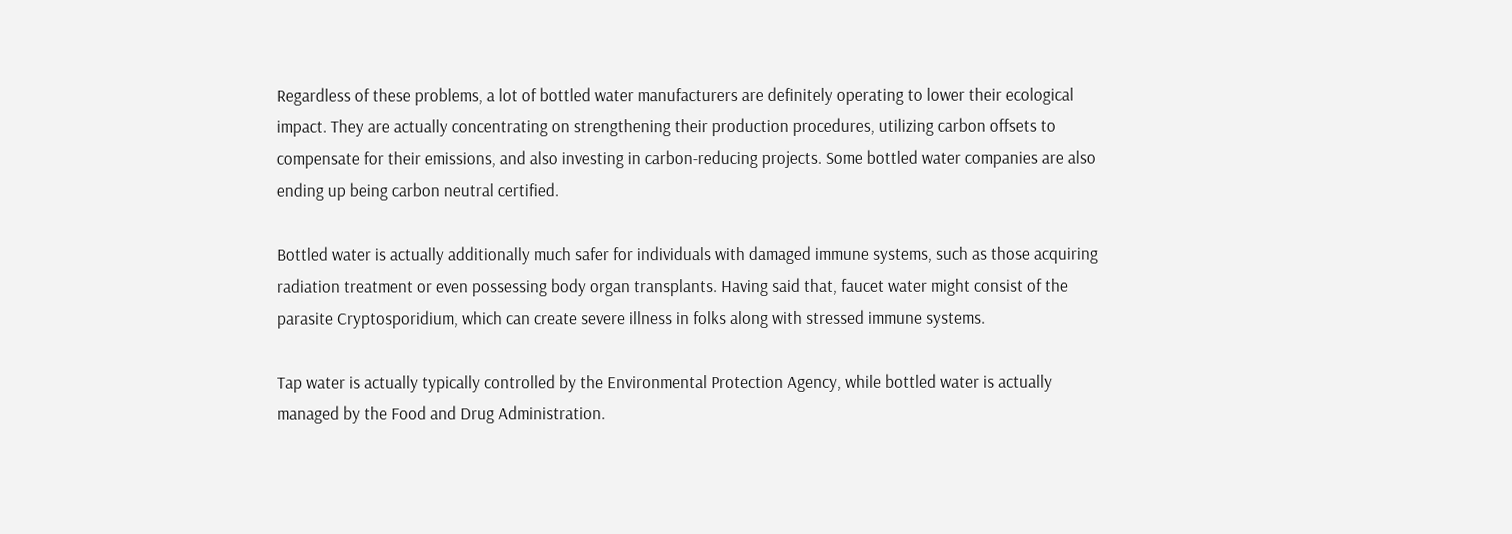Regardless of these problems, a lot of bottled water manufacturers are definitely operating to lower their ecological impact. They are actually concentrating on strengthening their production procedures, utilizing carbon offsets to compensate for their emissions, and also investing in carbon-reducing projects. Some bottled water companies are also ending up being carbon neutral certified.

Bottled water is actually additionally much safer for individuals with damaged immune systems, such as those acquiring radiation treatment or even possessing body organ transplants. Having said that, faucet water might consist of the parasite Cryptosporidium, which can create severe illness in folks along with stressed immune systems.

Tap water is actually typically controlled by the Environmental Protection Agency, while bottled water is actually managed by the Food and Drug Administration.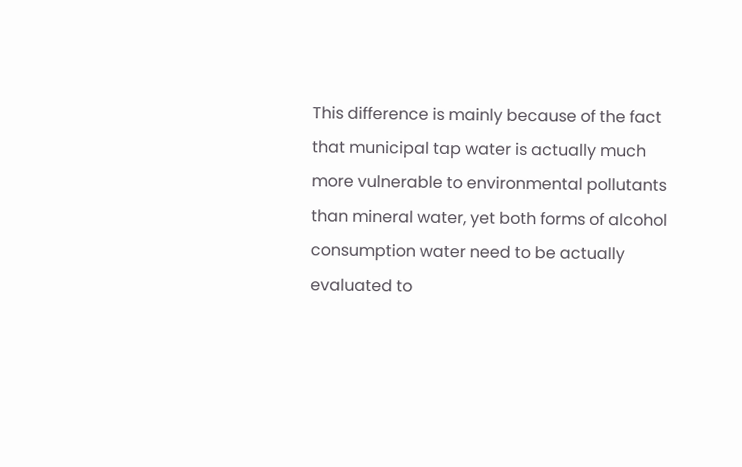This difference is mainly because of the fact that municipal tap water is actually much more vulnerable to environmental pollutants than mineral water, yet both forms of alcohol consumption water need to be actually evaluated to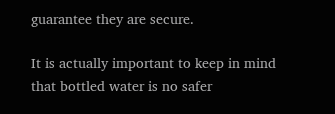guarantee they are secure.

It is actually important to keep in mind that bottled water is no safer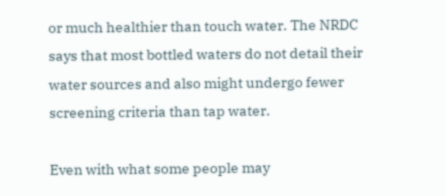or much healthier than touch water. The NRDC says that most bottled waters do not detail their water sources and also might undergo fewer screening criteria than tap water.

Even with what some people may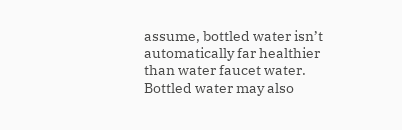assume, bottled water isn’t automatically far healthier than water faucet water. Bottled water may also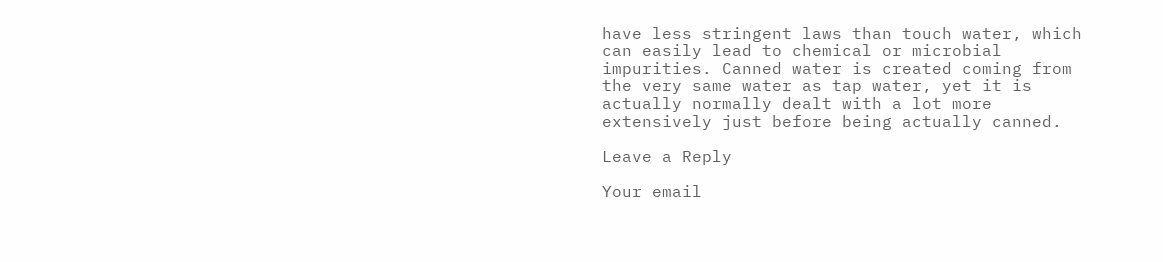have less stringent laws than touch water, which can easily lead to chemical or microbial impurities. Canned water is created coming from the very same water as tap water, yet it is actually normally dealt with a lot more extensively just before being actually canned.

Leave a Reply

Your email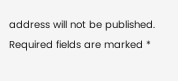address will not be published. Required fields are marked *